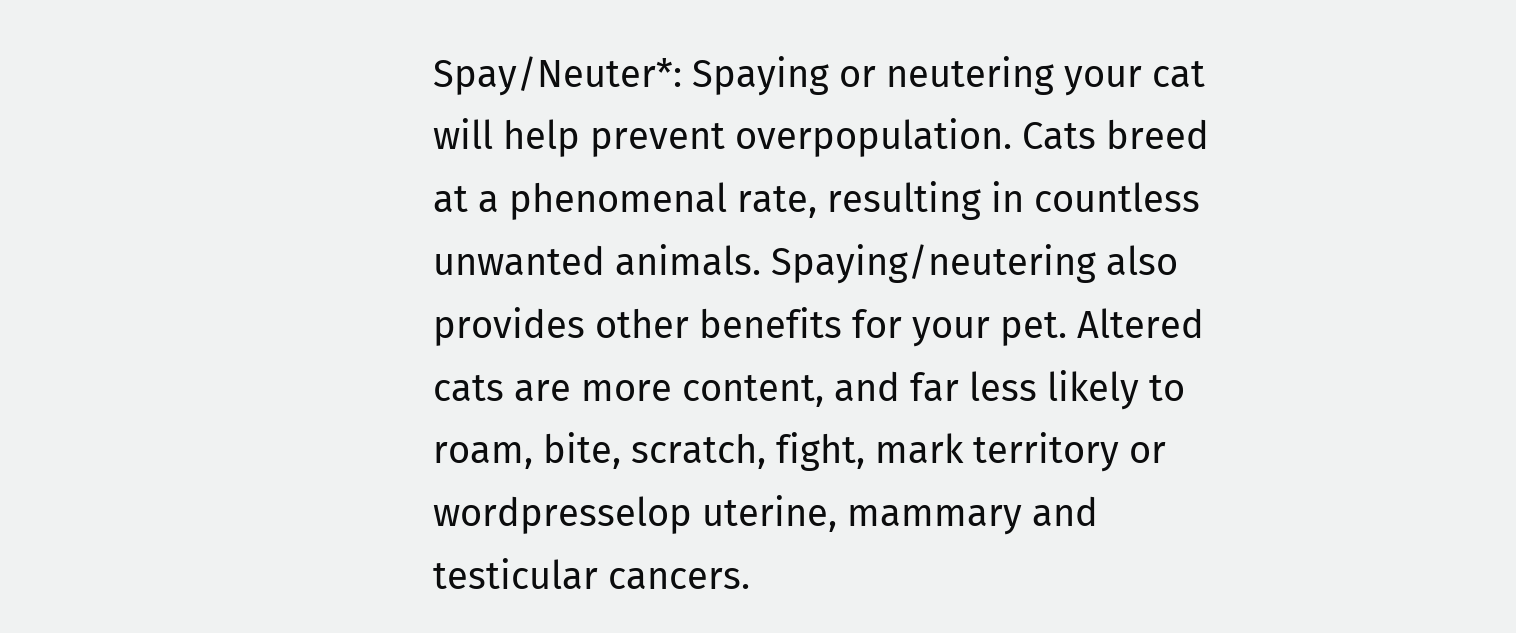Spay/Neuter*: Spaying or neutering your cat will help prevent overpopulation. Cats breed at a phenomenal rate, resulting in countless unwanted animals. Spaying/neutering also provides other benefits for your pet. Altered cats are more content, and far less likely to roam, bite, scratch, fight, mark territory or wordpresselop uterine, mammary and testicular cancers.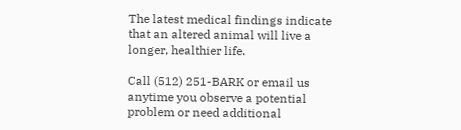The latest medical findings indicate that an altered animal will live a longer, healthier life.

Call (512) 251-BARK or email us anytime you observe a potential problem or need additional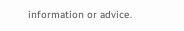information or advice.